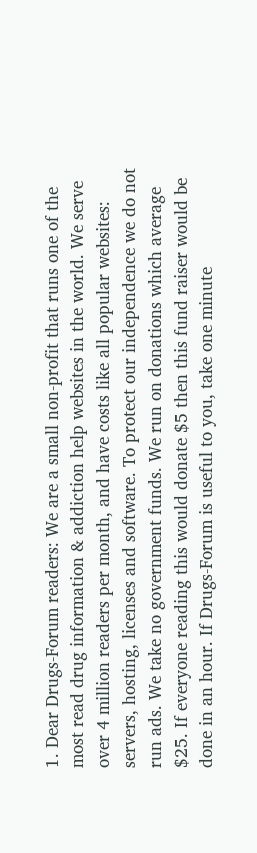1. Dear Drugs-Forum readers: We are a small non-profit that runs one of the most read drug information & addiction help websites in the world. We serve over 4 million readers per month, and have costs like all popular websites: servers, hosting, licenses and software. To protect our independence we do not run ads. We take no government funds. We run on donations which average $25. If everyone reading this would donate $5 then this fund raiser would be done in an hour. If Drugs-Forum is useful to you, take one minute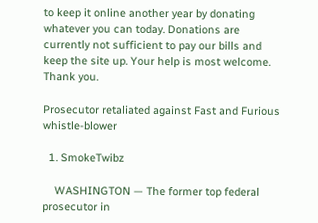to keep it online another year by donating whatever you can today. Donations are currently not sufficient to pay our bills and keep the site up. Your help is most welcome. Thank you.

Prosecutor retaliated against Fast and Furious whistle-blower

  1. SmokeTwibz

    WASHINGTON — The former top federal prosecutor in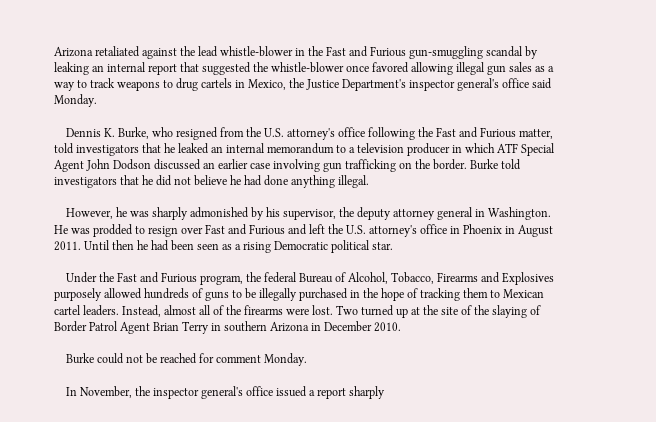Arizona retaliated against the lead whistle-blower in the Fast and Furious gun-smuggling scandal by leaking an internal report that suggested the whistle-blower once favored allowing illegal gun sales as a way to track weapons to drug cartels in Mexico, the Justice Department's inspector general's office said Monday.

    Dennis K. Burke, who resigned from the U.S. attorney's office following the Fast and Furious matter, told investigators that he leaked an internal memorandum to a television producer in which ATF Special Agent John Dodson discussed an earlier case involving gun trafficking on the border. Burke told investigators that he did not believe he had done anything illegal.

    However, he was sharply admonished by his supervisor, the deputy attorney general in Washington. He was prodded to resign over Fast and Furious and left the U.S. attorney's office in Phoenix in August 2011. Until then he had been seen as a rising Democratic political star.

    Under the Fast and Furious program, the federal Bureau of Alcohol, Tobacco, Firearms and Explosives purposely allowed hundreds of guns to be illegally purchased in the hope of tracking them to Mexican cartel leaders. Instead, almost all of the firearms were lost. Two turned up at the site of the slaying of Border Patrol Agent Brian Terry in southern Arizona in December 2010.

    Burke could not be reached for comment Monday.

    In November, the inspector general's office issued a report sharply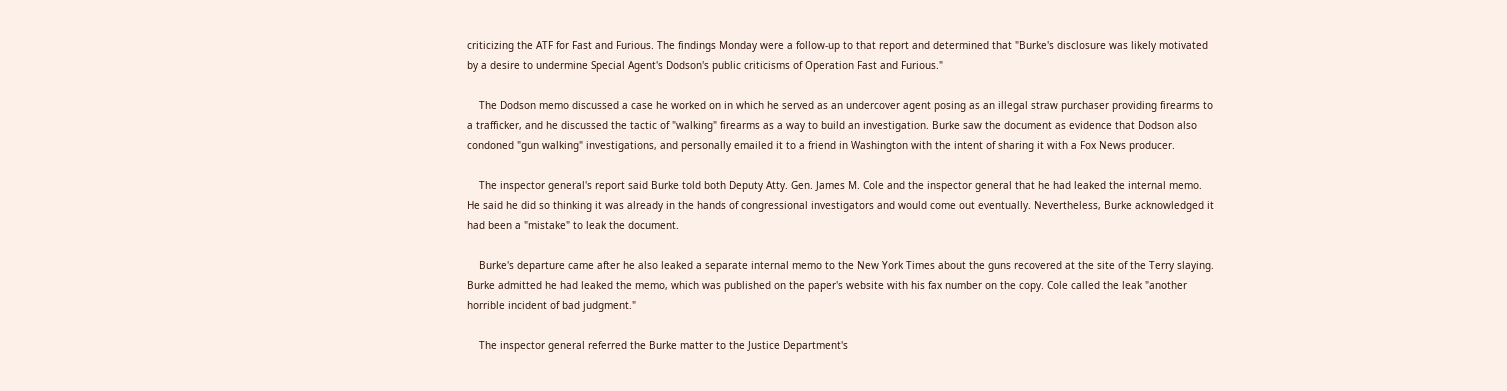criticizing the ATF for Fast and Furious. The findings Monday were a follow-up to that report and determined that "Burke's disclosure was likely motivated by a desire to undermine Special Agent's Dodson's public criticisms of Operation Fast and Furious."

    The Dodson memo discussed a case he worked on in which he served as an undercover agent posing as an illegal straw purchaser providing firearms to a trafficker, and he discussed the tactic of "walking" firearms as a way to build an investigation. Burke saw the document as evidence that Dodson also condoned "gun walking" investigations, and personally emailed it to a friend in Washington with the intent of sharing it with a Fox News producer.

    The inspector general's report said Burke told both Deputy Atty. Gen. James M. Cole and the inspector general that he had leaked the internal memo. He said he did so thinking it was already in the hands of congressional investigators and would come out eventually. Nevertheless, Burke acknowledged it had been a "mistake" to leak the document.

    Burke's departure came after he also leaked a separate internal memo to the New York Times about the guns recovered at the site of the Terry slaying. Burke admitted he had leaked the memo, which was published on the paper's website with his fax number on the copy. Cole called the leak "another horrible incident of bad judgment."

    The inspector general referred the Burke matter to the Justice Department's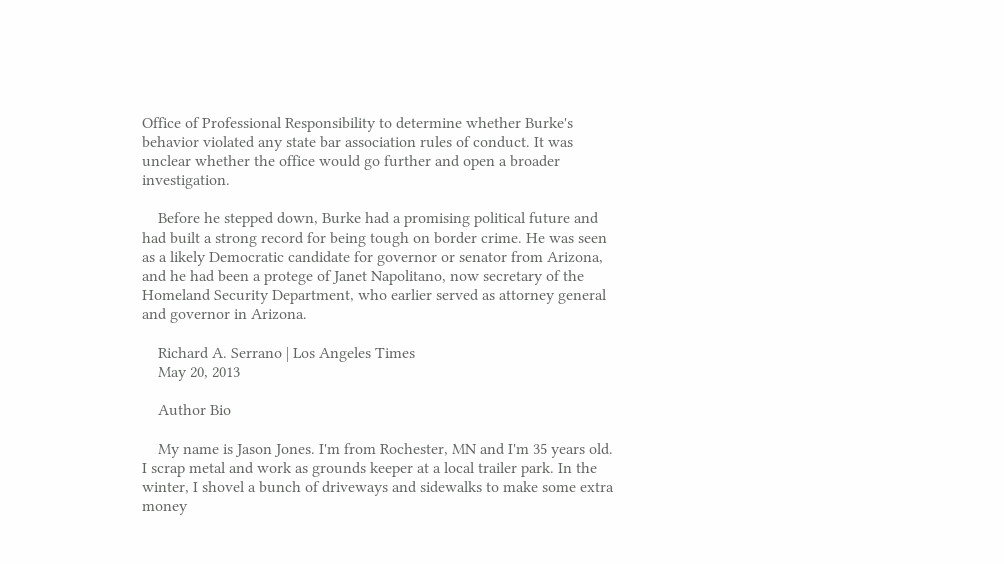Office of Professional Responsibility to determine whether Burke's behavior violated any state bar association rules of conduct. It was unclear whether the office would go further and open a broader investigation.

    Before he stepped down, Burke had a promising political future and had built a strong record for being tough on border crime. He was seen as a likely Democratic candidate for governor or senator from Arizona, and he had been a protege of Janet Napolitano, now secretary of the Homeland Security Department, who earlier served as attorney general and governor in Arizona.

    Richard A. Serrano | Los Angeles Times
    May 20, 2013

    Author Bio

    My name is Jason Jones. I'm from Rochester, MN and I'm 35 years old. I scrap metal and work as grounds keeper at a local trailer park. In the winter, I shovel a bunch of driveways and sidewalks to make some extra money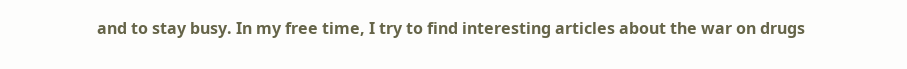and to stay busy. In my free time, I try to find interesting articles about the war on drugs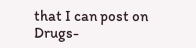that I can post on Drugs-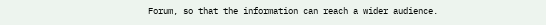Forum, so that the information can reach a wider audience.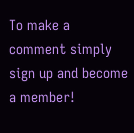To make a comment simply sign up and become a member!